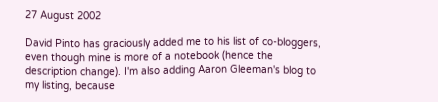27 August 2002

David Pinto has graciously added me to his list of co-bloggers, even though mine is more of a notebook (hence the description change). I'm also adding Aaron Gleeman's blog to my listing, because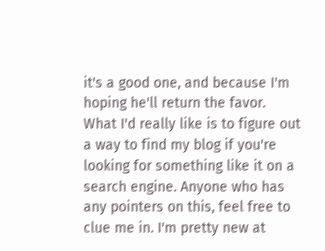it's a good one, and because I'm hoping he'll return the favor. What I'd really like is to figure out a way to find my blog if you're looking for something like it on a search engine. Anyone who has any pointers on this, feel free to clue me in. I'm pretty new at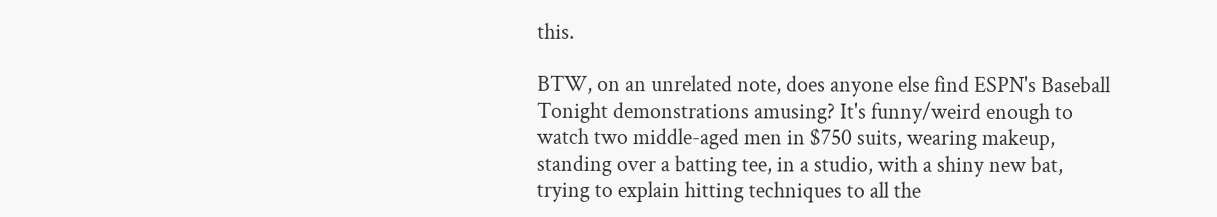this.

BTW, on an unrelated note, does anyone else find ESPN's Baseball Tonight demonstrations amusing? It's funny/weird enough to watch two middle-aged men in $750 suits, wearing makeup, standing over a batting tee, in a studio, with a shiny new bat, trying to explain hitting techniques to all the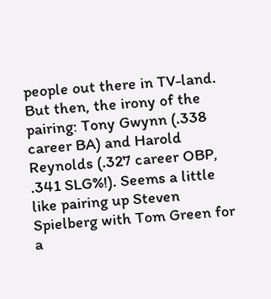people out there in TV-land. But then, the irony of the pairing: Tony Gwynn (.338 career BA) and Harold Reynolds (.327 career OBP, .341 SLG%!). Seems a little like pairing up Steven Spielberg with Tom Green for a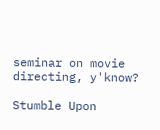seminar on movie directing, y'know?

Stumble Upon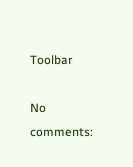Toolbar

No comments: